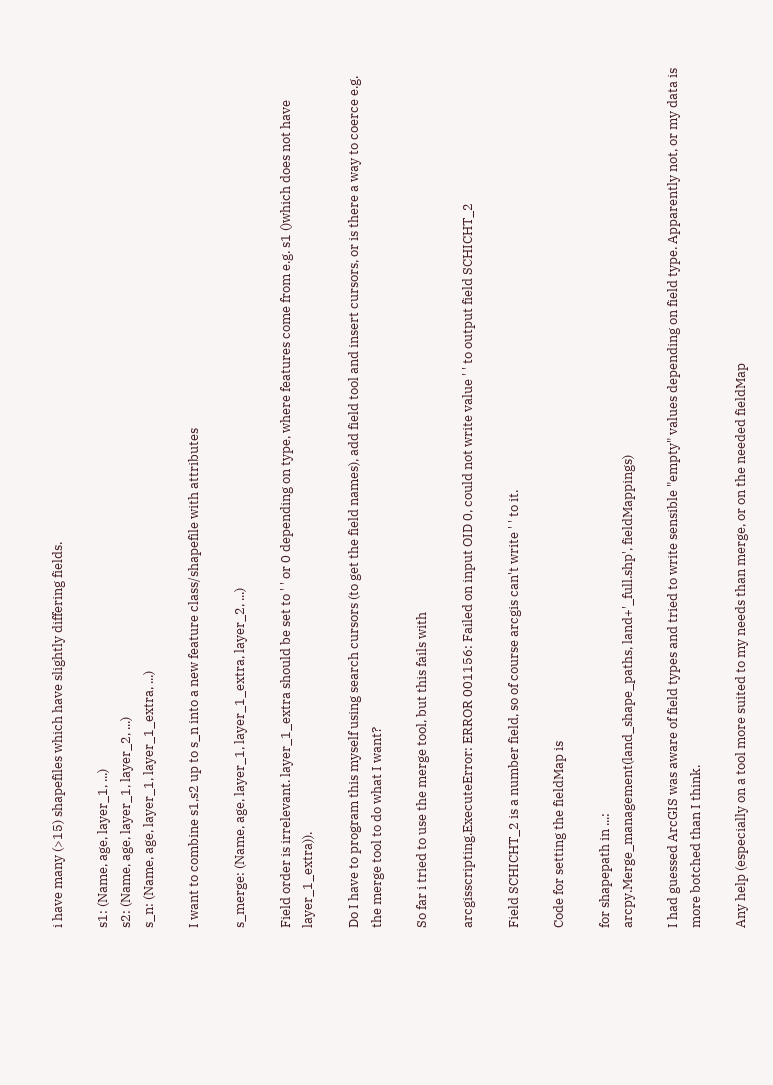i have many (>15) shapefiles which have slightly differing fields.

s1: (Name, age, layer_1, ...)
s2: (Name, age, layer_1, layer_2, ...)
s_n: (Name, age, layer_1, layer_1_extra, ...)

I want to combine s1,s2 up to s_n into a new feature class/shapefile with attributes

s_merge: (Name, age, layer_1, layer_1_extra, layer_2, ...)

Field order is irrelevant. layer_1_extra should be set to ' ' or 0 depending on type, where features come from e.g. s1 ()which does not have layer_1_extra)).

Do I have to program this myself using search cursors (to get the field names), add field tool and insert cursors, or is there a way to coerce e.g. the merge tool to do what I want?

So far i tried to use the merge tool, but this fails with

arcgisscripting.ExecuteError: ERROR 001156: Failed on input OID 0, could not write value ' ' to output field SCHICHT_2

Field SCHICHT_2 is a number field, so of course arcgis can't write ' ' to it.

Code for setting the fieldMap is

for shapepath in ...:
arcpy.Merge_management(land_shape_paths, land+'_full.shp', fieldMappings)

I had guessed ArcGIS was aware of field types and tried to write sensible "empty" values depending on field type. Apparently not, or my data is more botched than I think.

Any help (especially on a tool more suited to my needs than merge, or on the needed fieldMap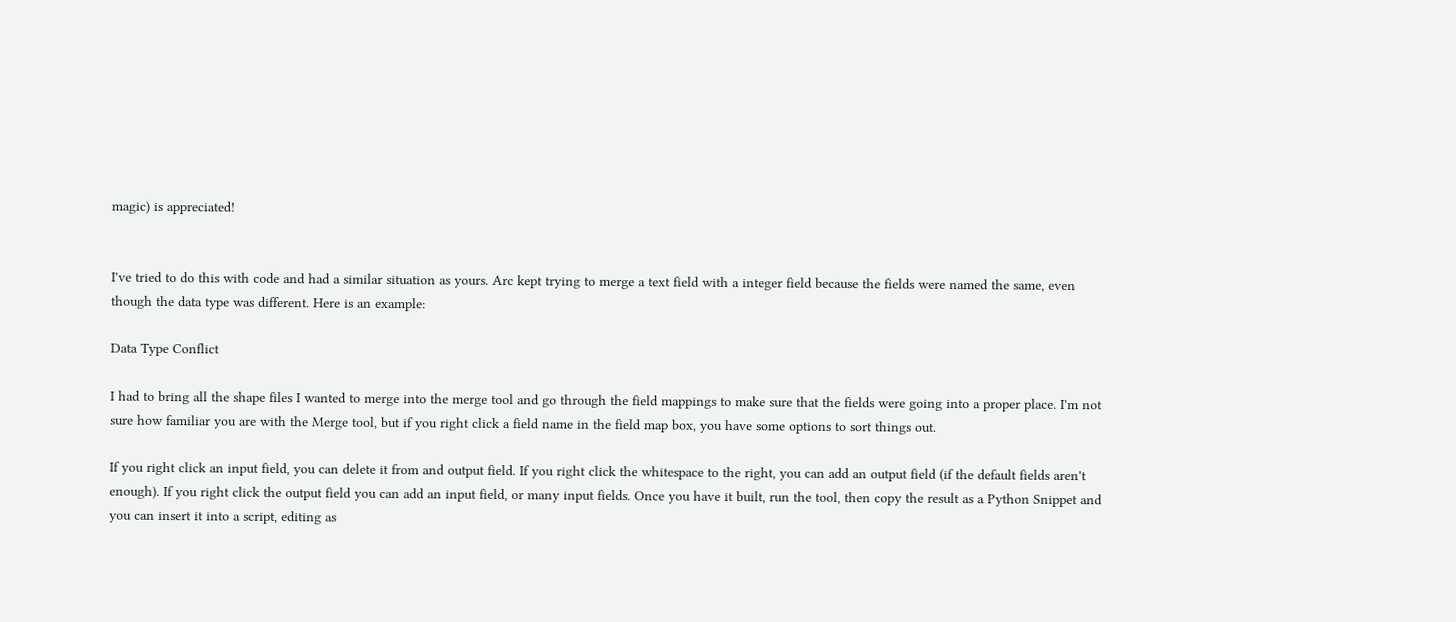magic) is appreciated!


I've tried to do this with code and had a similar situation as yours. Arc kept trying to merge a text field with a integer field because the fields were named the same, even though the data type was different. Here is an example:

Data Type Conflict

I had to bring all the shape files I wanted to merge into the merge tool and go through the field mappings to make sure that the fields were going into a proper place. I'm not sure how familiar you are with the Merge tool, but if you right click a field name in the field map box, you have some options to sort things out.

If you right click an input field, you can delete it from and output field. If you right click the whitespace to the right, you can add an output field (if the default fields aren't enough). If you right click the output field you can add an input field, or many input fields. Once you have it built, run the tool, then copy the result as a Python Snippet and you can insert it into a script, editing as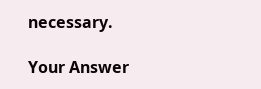necessary.

Your Answer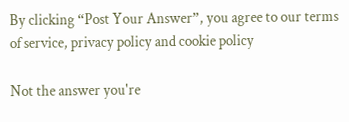By clicking “Post Your Answer”, you agree to our terms of service, privacy policy and cookie policy

Not the answer you're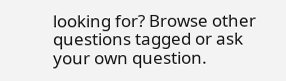looking for? Browse other questions tagged or ask your own question.